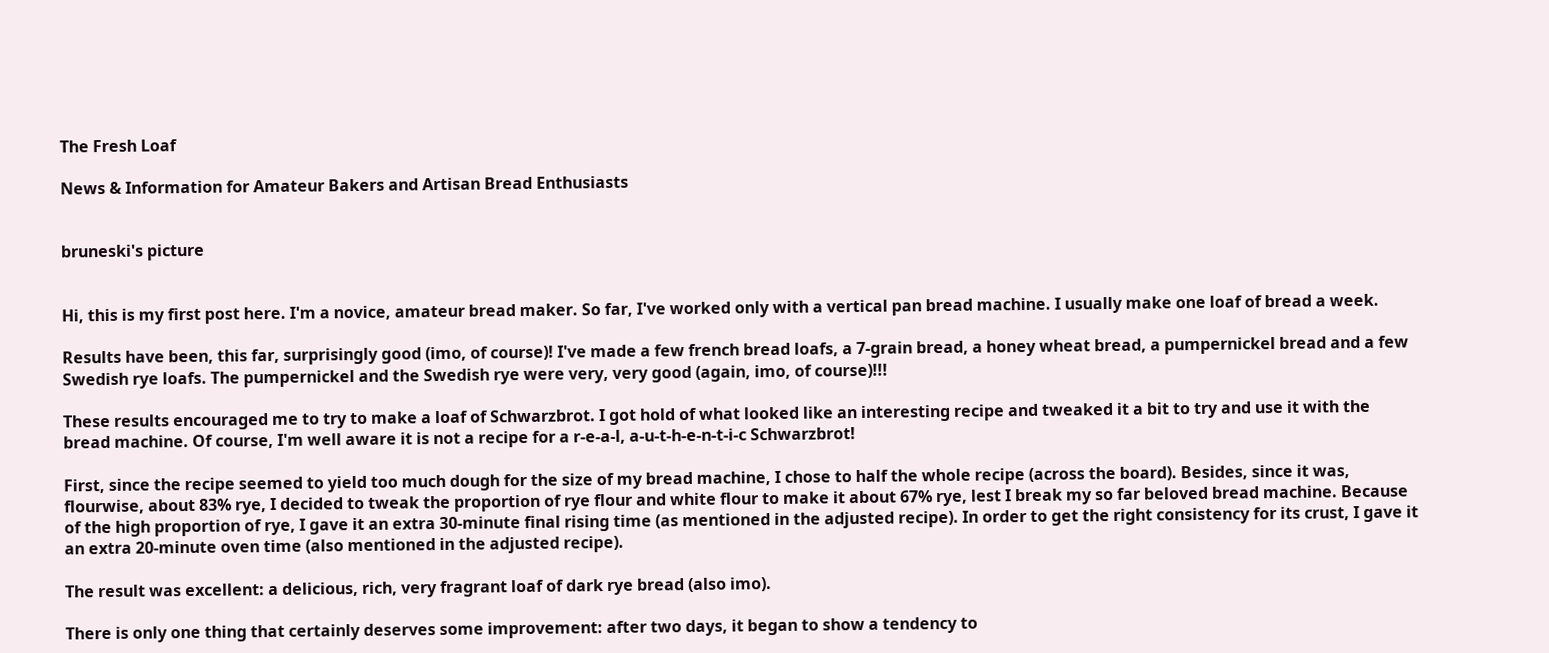The Fresh Loaf

News & Information for Amateur Bakers and Artisan Bread Enthusiasts


bruneski's picture


Hi, this is my first post here. I'm a novice, amateur bread maker. So far, I've worked only with a vertical pan bread machine. I usually make one loaf of bread a week.

Results have been, this far, surprisingly good (imo, of course)! I've made a few french bread loafs, a 7-grain bread, a honey wheat bread, a pumpernickel bread and a few Swedish rye loafs. The pumpernickel and the Swedish rye were very, very good (again, imo, of course)!!!

These results encouraged me to try to make a loaf of Schwarzbrot. I got hold of what looked like an interesting recipe and tweaked it a bit to try and use it with the bread machine. Of course, I'm well aware it is not a recipe for a r-e-a-l, a-u-t-h-e-n-t-i-c Schwarzbrot!

First, since the recipe seemed to yield too much dough for the size of my bread machine, I chose to half the whole recipe (across the board). Besides, since it was, flourwise, about 83% rye, I decided to tweak the proportion of rye flour and white flour to make it about 67% rye, lest I break my so far beloved bread machine. Because of the high proportion of rye, I gave it an extra 30-minute final rising time (as mentioned in the adjusted recipe). In order to get the right consistency for its crust, I gave it an extra 20-minute oven time (also mentioned in the adjusted recipe).

The result was excellent: a delicious, rich, very fragrant loaf of dark rye bread (also imo).

There is only one thing that certainly deserves some improvement: after two days, it began to show a tendency to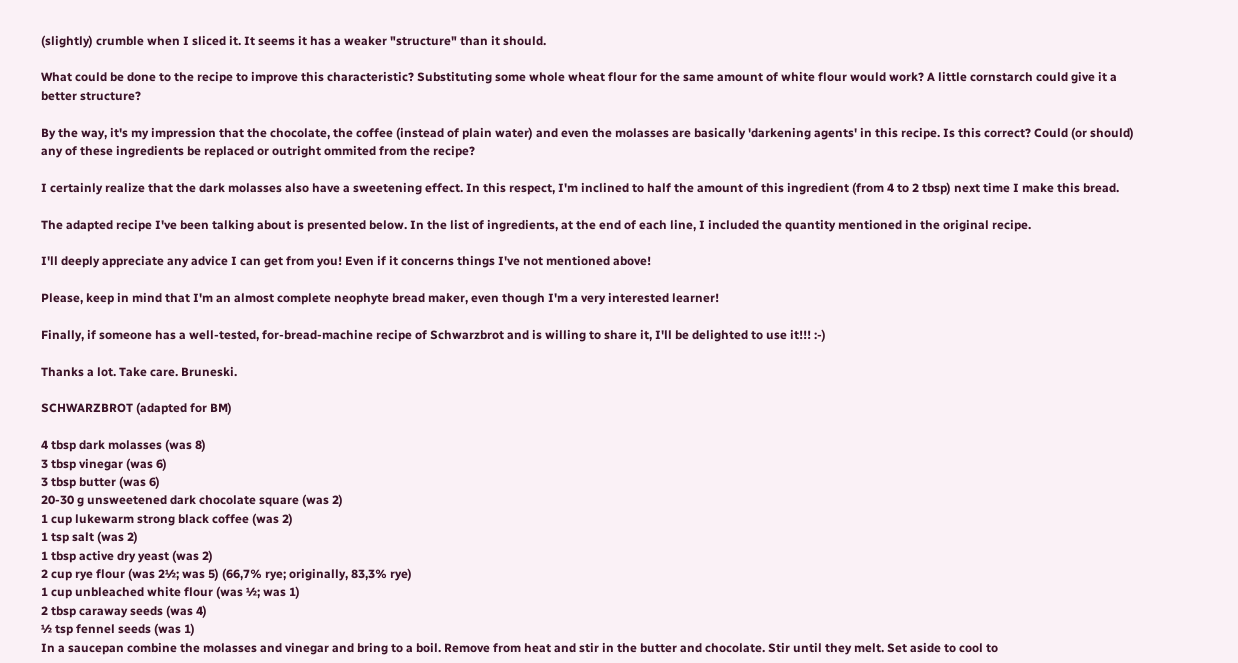(slightly) crumble when I sliced it. It seems it has a weaker "structure" than it should.

What could be done to the recipe to improve this characteristic? Substituting some whole wheat flour for the same amount of white flour would work? A little cornstarch could give it a better structure?

By the way, it's my impression that the chocolate, the coffee (instead of plain water) and even the molasses are basically 'darkening agents' in this recipe. Is this correct? Could (or should) any of these ingredients be replaced or outright ommited from the recipe?

I certainly realize that the dark molasses also have a sweetening effect. In this respect, I'm inclined to half the amount of this ingredient (from 4 to 2 tbsp) next time I make this bread.

The adapted recipe I've been talking about is presented below. In the list of ingredients, at the end of each line, I included the quantity mentioned in the original recipe.

I'll deeply appreciate any advice I can get from you! Even if it concerns things I've not mentioned above!

Please, keep in mind that I'm an almost complete neophyte bread maker, even though I'm a very interested learner!

Finally, if someone has a well-tested, for-bread-machine recipe of Schwarzbrot and is willing to share it, I'll be delighted to use it!!! :-)

Thanks a lot. Take care. Bruneski.

SCHWARZBROT (adapted for BM)

4 tbsp dark molasses (was 8)
3 tbsp vinegar (was 6)
3 tbsp butter (was 6)
20-30 g unsweetened dark chocolate square (was 2)
1 cup lukewarm strong black coffee (was 2)
1 tsp salt (was 2)
1 tbsp active dry yeast (was 2)
2 cup rye flour (was 2½; was 5) (66,7% rye; originally, 83,3% rye)
1 cup unbleached white flour (was ½; was 1)
2 tbsp caraway seeds (was 4)
½ tsp fennel seeds (was 1)
In a saucepan combine the molasses and vinegar and bring to a boil. Remove from heat and stir in the butter and chocolate. Stir until they melt. Set aside to cool to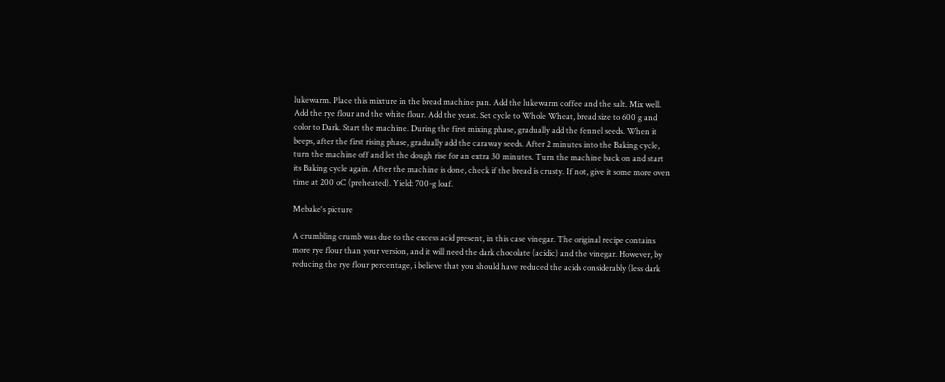lukewarm. Place this mixture in the bread machine pan. Add the lukewarm coffee and the salt. Mix well. Add the rye flour and the white flour. Add the yeast. Set cycle to Whole Wheat, bread size to 600 g and color to Dark. Start the machine. During the first mixing phase, gradually add the fennel seeds. When it beeps, after the first rising phase, gradually add the caraway seeds. After 2 minutes into the Baking cycle, turn the machine off and let the dough rise for an extra 30 minutes. Turn the machine back on and start its Baking cycle again. After the machine is done, check if the bread is crusty. If not, give it some more oven time at 200 oC (preheated). Yield: 700-g loaf.

Mebake's picture

A crumbling crumb was due to the excess acid present, in this case vinegar. The original recipe contains more rye flour than your version, and it will need the dark chocolate (acidic) and the vinegar. However, by reducing the rye flour percentage, i believe that you should have reduced the acids considerably (less dark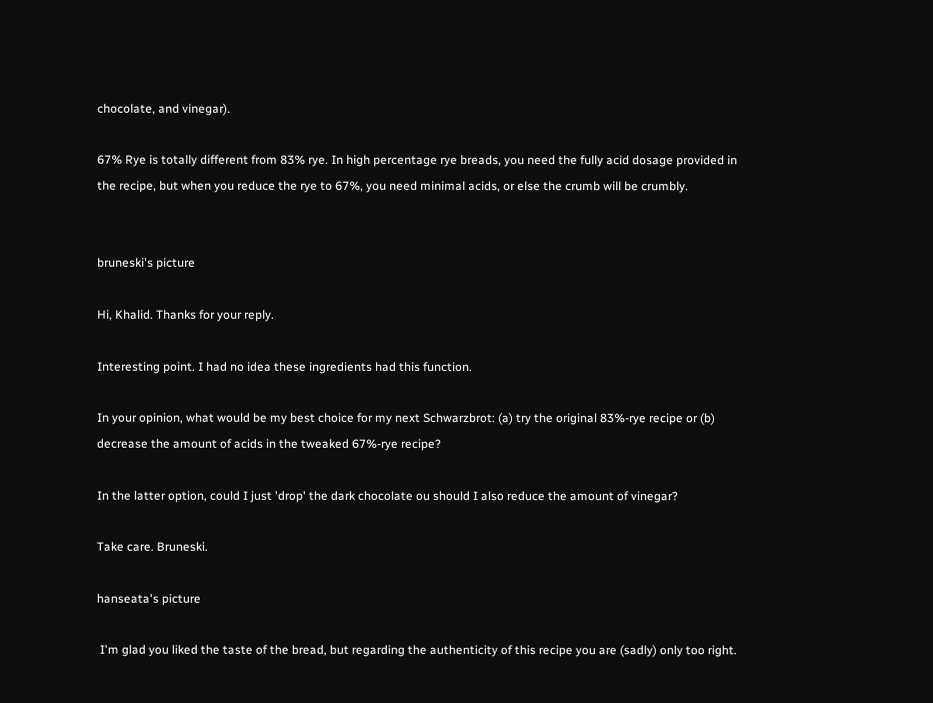chocolate, and vinegar).

67% Rye is totally different from 83% rye. In high percentage rye breads, you need the fully acid dosage provided in the recipe, but when you reduce the rye to 67%, you need minimal acids, or else the crumb will be crumbly.


bruneski's picture

Hi, Khalid. Thanks for your reply.

Interesting point. I had no idea these ingredients had this function.

In your opinion, what would be my best choice for my next Schwarzbrot: (a) try the original 83%-rye recipe or (b) decrease the amount of acids in the tweaked 67%-rye recipe?

In the latter option, could I just 'drop' the dark chocolate ou should I also reduce the amount of vinegar?

Take care. Bruneski.

hanseata's picture

 I'm glad you liked the taste of the bread, but regarding the authenticity of this recipe you are (sadly) only too right.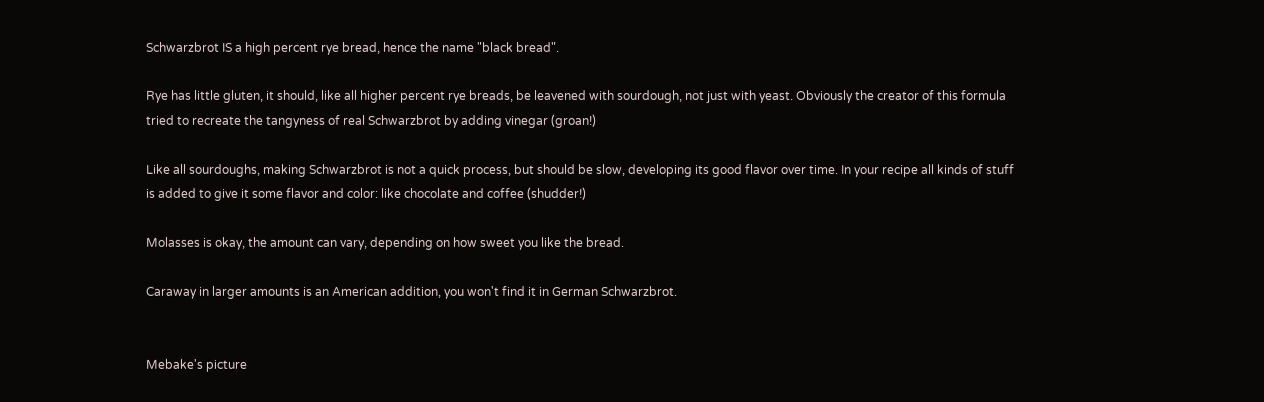Schwarzbrot IS a high percent rye bread, hence the name "black bread".

Rye has little gluten, it should, like all higher percent rye breads, be leavened with sourdough, not just with yeast. Obviously the creator of this formula tried to recreate the tangyness of real Schwarzbrot by adding vinegar (groan!)

Like all sourdoughs, making Schwarzbrot is not a quick process, but should be slow, developing its good flavor over time. In your recipe all kinds of stuff is added to give it some flavor and color: like chocolate and coffee (shudder!)

Molasses is okay, the amount can vary, depending on how sweet you like the bread.

Caraway in larger amounts is an American addition, you won't find it in German Schwarzbrot.


Mebake's picture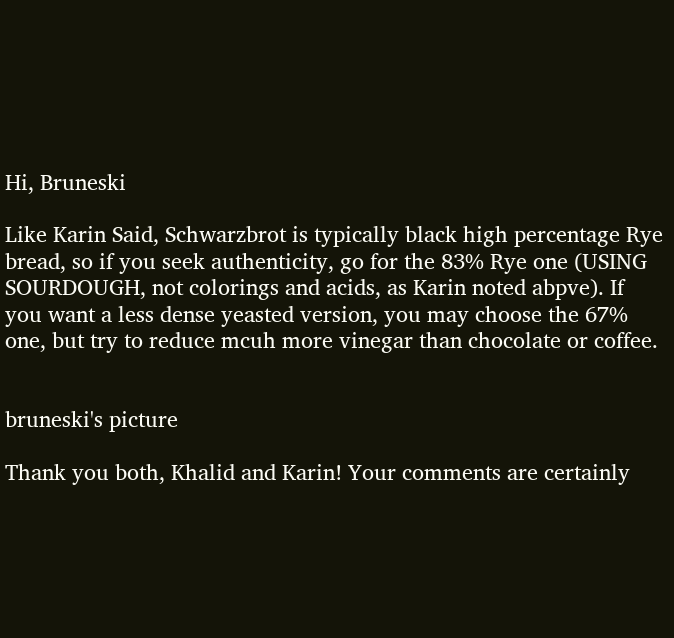Hi, Bruneski

Like Karin Said, Schwarzbrot is typically black high percentage Rye bread, so if you seek authenticity, go for the 83% Rye one (USING SOURDOUGH, not colorings and acids, as Karin noted abpve). If you want a less dense yeasted version, you may choose the 67% one, but try to reduce mcuh more vinegar than chocolate or coffee.


bruneski's picture

Thank you both, Khalid and Karin! Your comments are certainly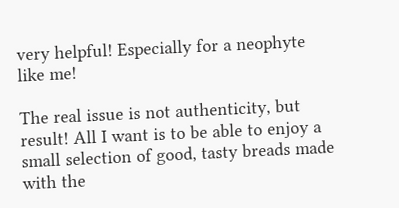very helpful! Especially for a neophyte like me!

The real issue is not authenticity, but result! All I want is to be able to enjoy a small selection of good, tasty breads made with the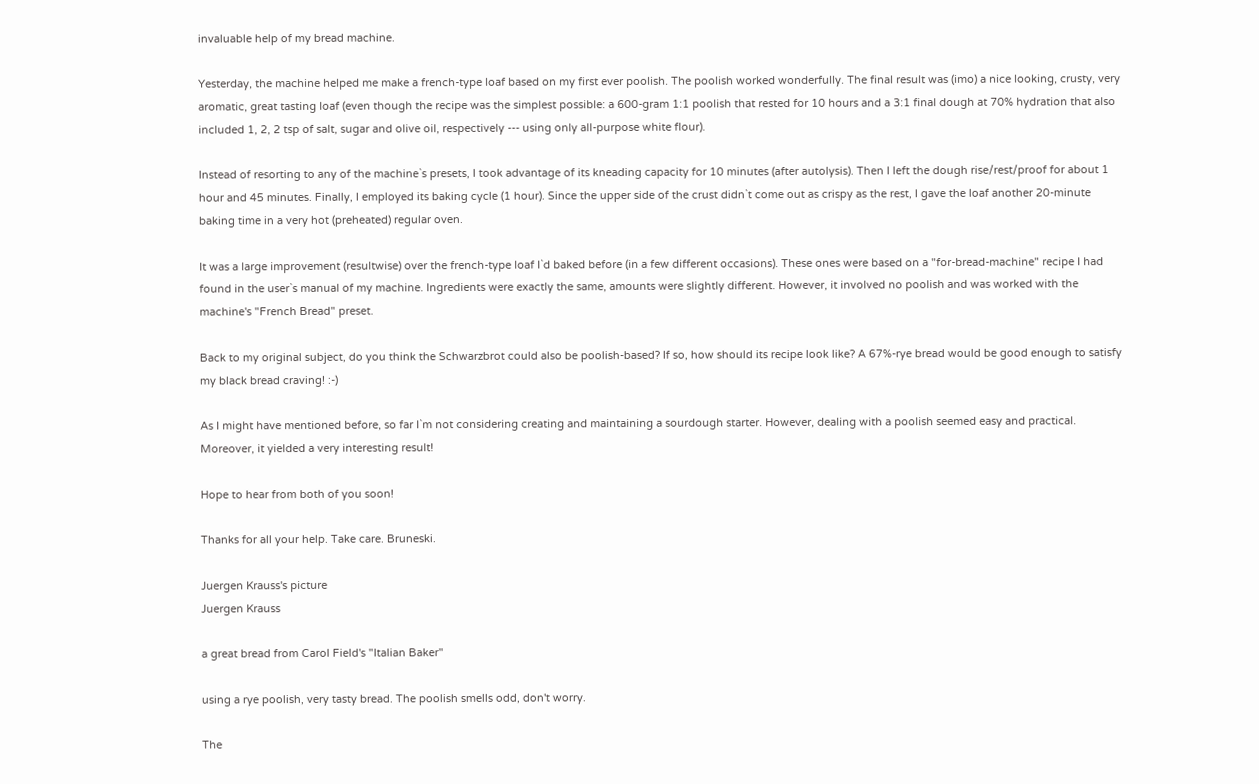invaluable help of my bread machine.

Yesterday, the machine helped me make a french-type loaf based on my first ever poolish. The poolish worked wonderfully. The final result was (imo) a nice looking, crusty, very aromatic, great tasting loaf (even though the recipe was the simplest possible: a 600-gram 1:1 poolish that rested for 10 hours and a 3:1 final dough at 70% hydration that also included 1, 2, 2 tsp of salt, sugar and olive oil, respectively --- using only all-purpose white flour).

Instead of resorting to any of the machine`s presets, I took advantage of its kneading capacity for 10 minutes (after autolysis). Then I left the dough rise/rest/proof for about 1 hour and 45 minutes. Finally, I employed its baking cycle (1 hour). Since the upper side of the crust didn`t come out as crispy as the rest, I gave the loaf another 20-minute baking time in a very hot (preheated) regular oven.

It was a large improvement (resultwise) over the french-type loaf I`d baked before (in a few different occasions). These ones were based on a "for-bread-machine" recipe I had found in the user`s manual of my machine. Ingredients were exactly the same, amounts were slightly different. However, it involved no poolish and was worked with the machine's "French Bread" preset.

Back to my original subject, do you think the Schwarzbrot could also be poolish-based? If so, how should its recipe look like? A 67%-rye bread would be good enough to satisfy my black bread craving! :-)

As I might have mentioned before, so far I`m not considering creating and maintaining a sourdough starter. However, dealing with a poolish seemed easy and practical. Moreover, it yielded a very interesting result!

Hope to hear from both of you soon!

Thanks for all your help. Take care. Bruneski.

Juergen Krauss's picture
Juergen Krauss

a great bread from Carol Field's "Italian Baker"

using a rye poolish, very tasty bread. The poolish smells odd, don't worry.

The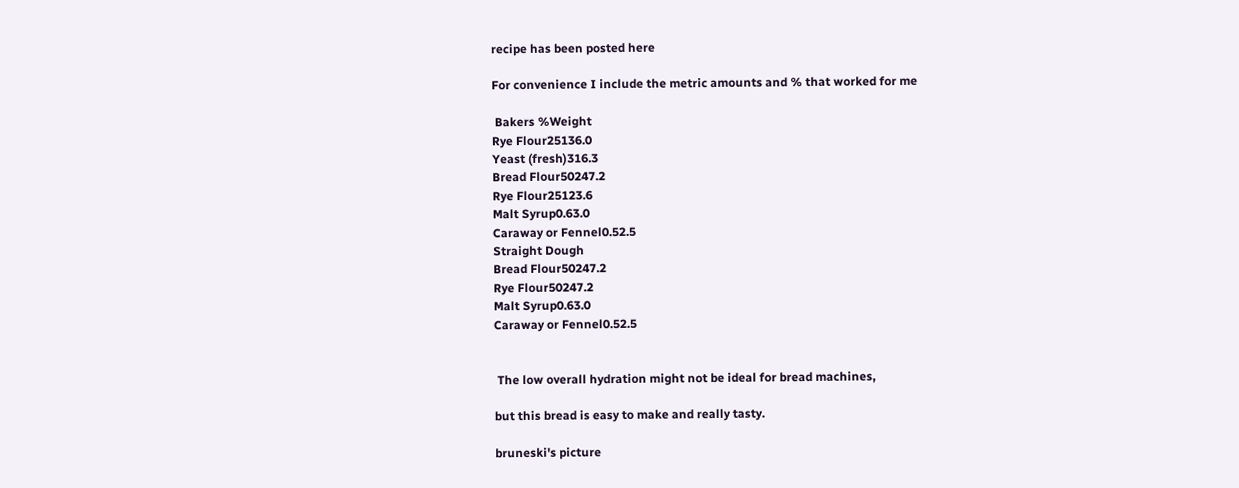recipe has been posted here

For convenience I include the metric amounts and % that worked for me

 Bakers %Weight
Rye Flour25136.0
Yeast (fresh)316.3
Bread Flour50247.2
Rye Flour25123.6
Malt Syrup0.63.0
Caraway or Fennel0.52.5
Straight Dough
Bread Flour50247.2
Rye Flour50247.2
Malt Syrup0.63.0
Caraway or Fennel0.52.5


 The low overall hydration might not be ideal for bread machines,

but this bread is easy to make and really tasty.

bruneski's picture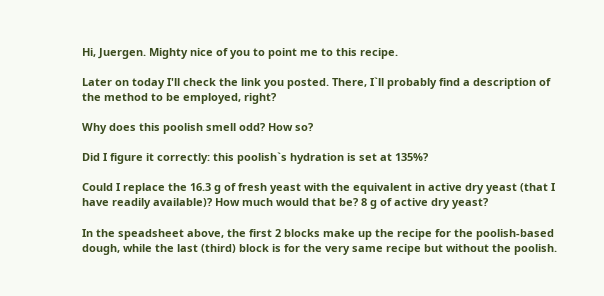Hi, Juergen. Mighty nice of you to point me to this recipe.

Later on today I'll check the link you posted. There, I`ll probably find a description of the method to be employed, right?

Why does this poolish smell odd? How so?

Did I figure it correctly: this poolish`s hydration is set at 135%?

Could I replace the 16.3 g of fresh yeast with the equivalent in active dry yeast (that I have readily available)? How much would that be? 8 g of active dry yeast?

In the speadsheet above, the first 2 blocks make up the recipe for the poolish-based dough, while the last (third) block is for the very same recipe but without the poolish.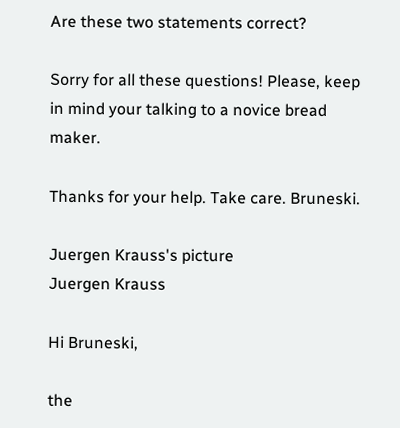Are these two statements correct?

Sorry for all these questions! Please, keep in mind your talking to a novice bread maker.

Thanks for your help. Take care. Bruneski.

Juergen Krauss's picture
Juergen Krauss

Hi Bruneski,

the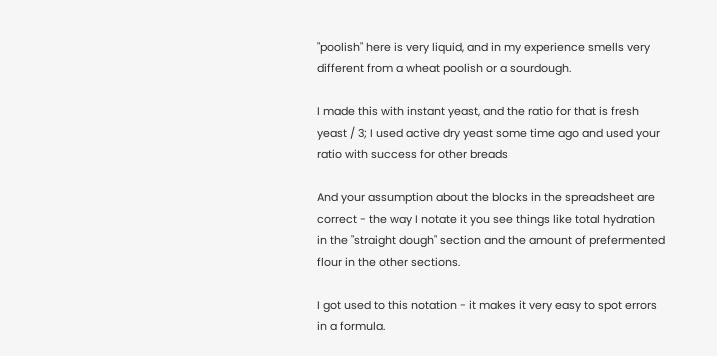"poolish" here is very liquid, and in my experience smells very different from a wheat poolish or a sourdough.

I made this with instant yeast, and the ratio for that is fresh yeast / 3; I used active dry yeast some time ago and used your ratio with success for other breads

And your assumption about the blocks in the spreadsheet are correct - the way I notate it you see things like total hydration in the "straight dough" section and the amount of prefermented flour in the other sections.

I got used to this notation - it makes it very easy to spot errors in a formula.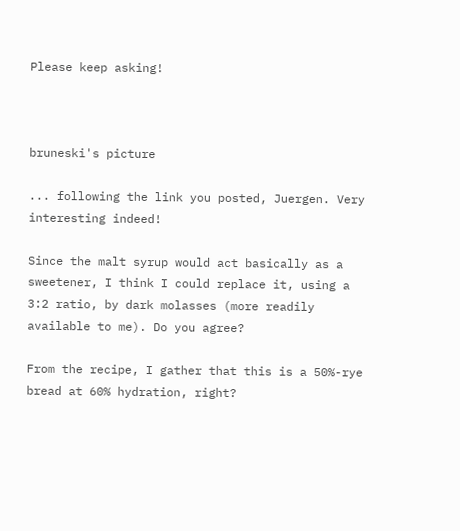Please keep asking!



bruneski's picture

... following the link you posted, Juergen. Very interesting indeed!

Since the malt syrup would act basically as a sweetener, I think I could replace it, using a 3:2 ratio, by dark molasses (more readily available to me). Do you agree?

From the recipe, I gather that this is a 50%-rye bread at 60% hydration, right?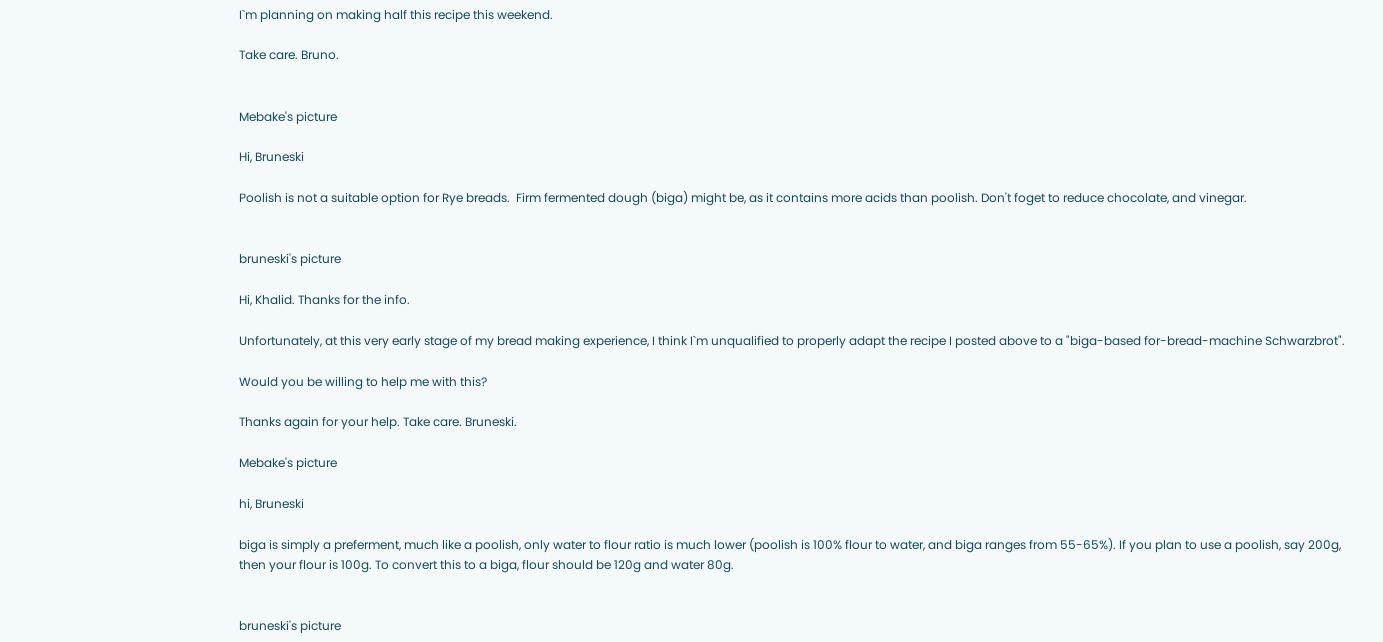I`m planning on making half this recipe this weekend.

Take care. Bruno.


Mebake's picture

Hi, Bruneski

Poolish is not a suitable option for Rye breads.  Firm fermented dough (biga) might be, as it contains more acids than poolish. Don't foget to reduce chocolate, and vinegar.


bruneski's picture

Hi, Khalid. Thanks for the info.

Unfortunately, at this very early stage of my bread making experience, I think I`m unqualified to properly adapt the recipe I posted above to a "biga-based for-bread-machine Schwarzbrot".

Would you be willing to help me with this?

Thanks again for your help. Take care. Bruneski.

Mebake's picture

hi, Bruneski

biga is simply a preferment, much like a poolish, only water to flour ratio is much lower (poolish is 100% flour to water, and biga ranges from 55-65%). If you plan to use a poolish, say 200g, then your flour is 100g. To convert this to a biga, flour should be 120g and water 80g.


bruneski's picture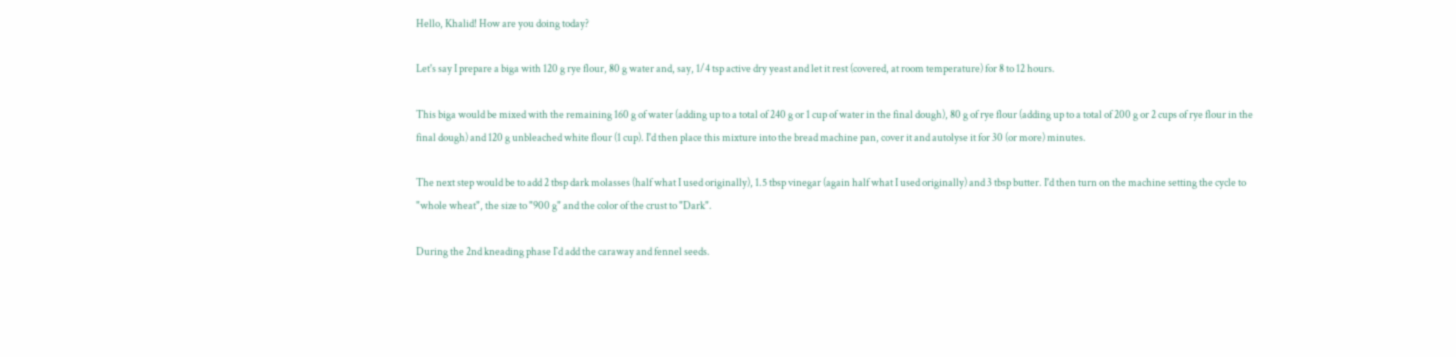Hello, Khalid! How are you doing today?

Let's say I prepare a biga with 120 g rye flour, 80 g water and, say, 1/4 tsp active dry yeast and let it rest (covered, at room temperature) for 8 to 12 hours.

This biga would be mixed with the remaining 160 g of water (adding up to a total of 240 g or 1 cup of water in the final dough), 80 g of rye flour (adding up to a total of 200 g or 2 cups of rye flour in the final dough) and 120 g unbleached white flour (1 cup). I'd then place this mixture into the bread machine pan, cover it and autolyse it for 30 (or more) minutes.

The next step would be to add 2 tbsp dark molasses (half what I used originally), 1.5 tbsp vinegar (again half what I used originally) and 3 tbsp butter. I'd then turn on the machine setting the cycle to "whole wheat", the size to "900 g" and the color of the crust to "Dark".

During the 2nd kneading phase I`d add the caraway and fennel seeds.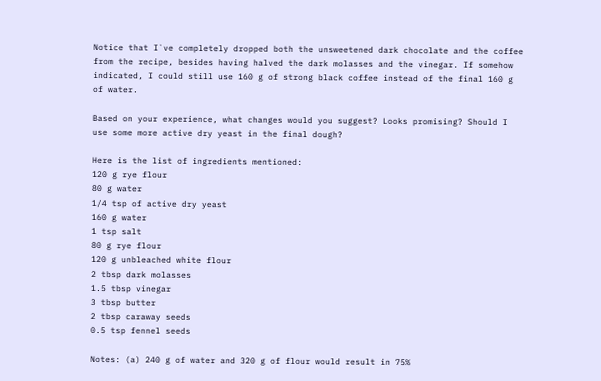Notice that I`ve completely dropped both the unsweetened dark chocolate and the coffee from the recipe, besides having halved the dark molasses and the vinegar. If somehow indicated, I could still use 160 g of strong black coffee instead of the final 160 g of water.

Based on your experience, what changes would you suggest? Looks promising? Should I use some more active dry yeast in the final dough?

Here is the list of ingredients mentioned:
120 g rye flour
80 g water
1/4 tsp of active dry yeast
160 g water
1 tsp salt
80 g rye flour
120 g unbleached white flour
2 tbsp dark molasses
1.5 tbsp vinegar
3 tbsp butter
2 tbsp caraway seeds
0.5 tsp fennel seeds

Notes: (a) 240 g of water and 320 g of flour would result in 75%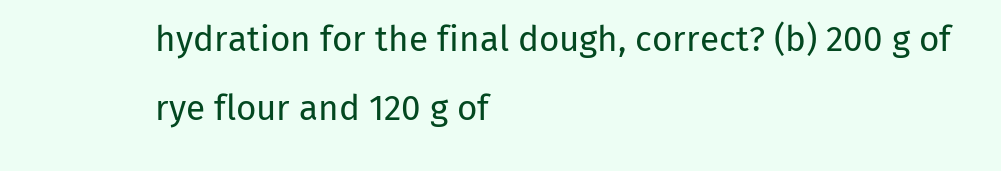hydration for the final dough, correct? (b) 200 g of rye flour and 120 g of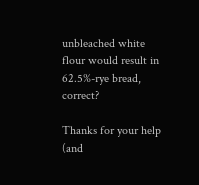unbleached white flour would result in 62.5%-rye bread, correct?

Thanks for your help (and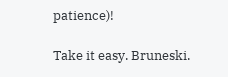patience)!

Take it easy. Bruneski.